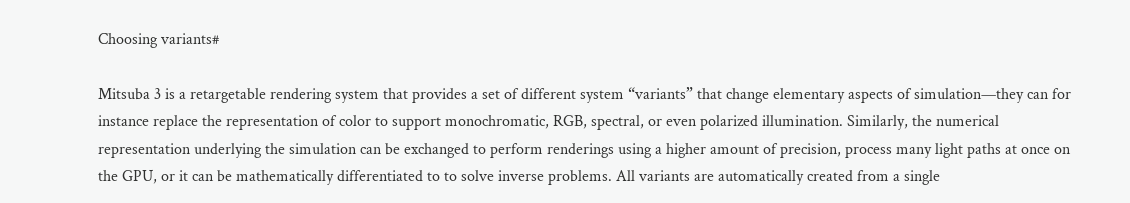Choosing variants#

Mitsuba 3 is a retargetable rendering system that provides a set of different system “variants” that change elementary aspects of simulation—they can for instance replace the representation of color to support monochromatic, RGB, spectral, or even polarized illumination. Similarly, the numerical representation underlying the simulation can be exchanged to perform renderings using a higher amount of precision, process many light paths at once on the GPU, or it can be mathematically differentiated to to solve inverse problems. All variants are automatically created from a single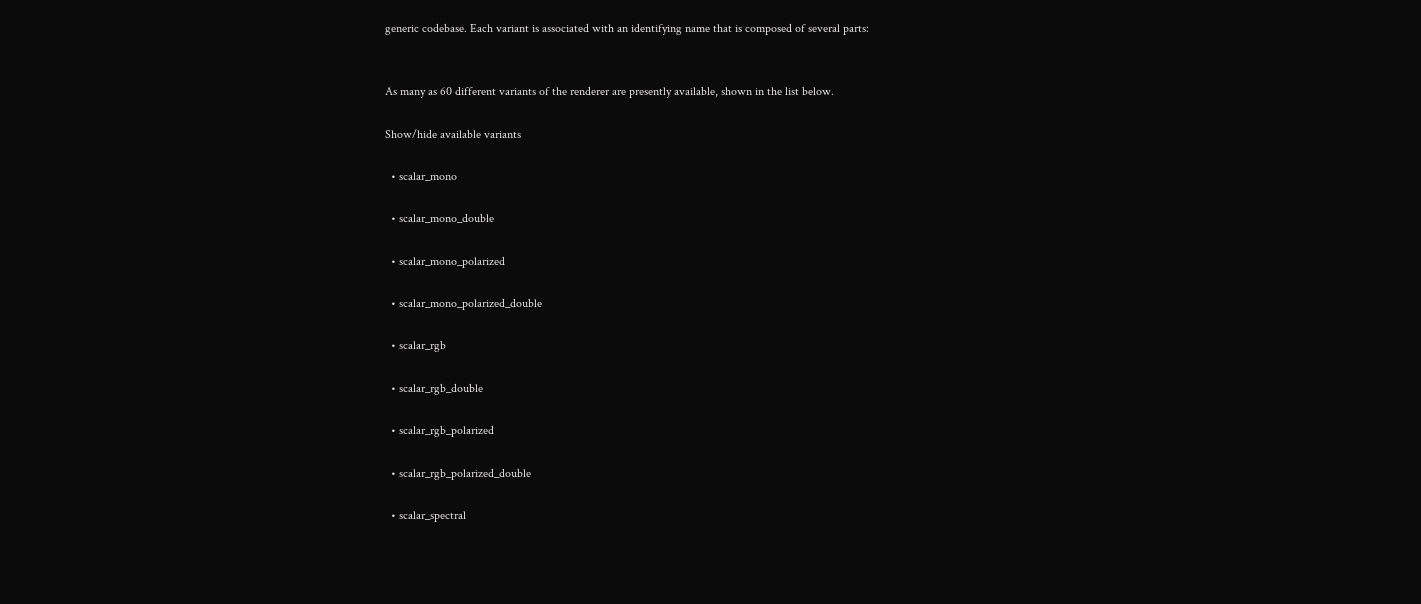generic codebase. Each variant is associated with an identifying name that is composed of several parts:


As many as 60 different variants of the renderer are presently available, shown in the list below.

Show/hide available variants

  • scalar_mono

  • scalar_mono_double

  • scalar_mono_polarized

  • scalar_mono_polarized_double

  • scalar_rgb

  • scalar_rgb_double

  • scalar_rgb_polarized

  • scalar_rgb_polarized_double

  • scalar_spectral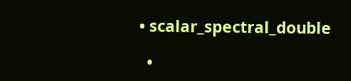• scalar_spectral_double

  •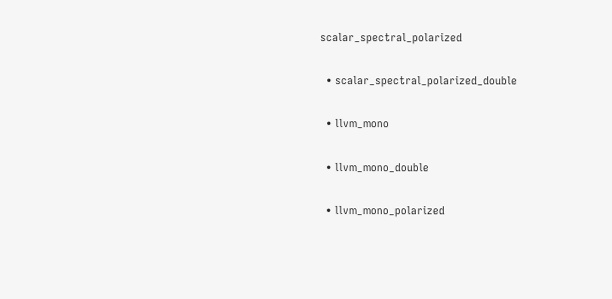scalar_spectral_polarized

  • scalar_spectral_polarized_double

  • llvm_mono

  • llvm_mono_double

  • llvm_mono_polarized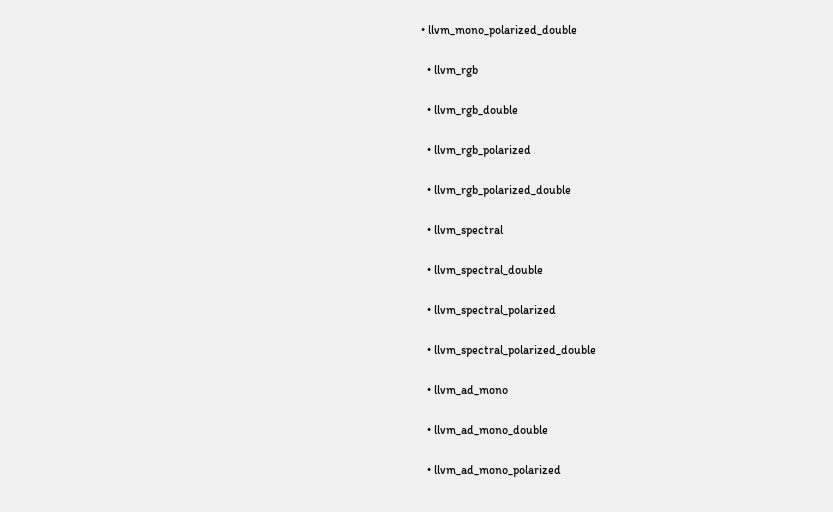• llvm_mono_polarized_double

  • llvm_rgb

  • llvm_rgb_double

  • llvm_rgb_polarized

  • llvm_rgb_polarized_double

  • llvm_spectral

  • llvm_spectral_double

  • llvm_spectral_polarized

  • llvm_spectral_polarized_double

  • llvm_ad_mono

  • llvm_ad_mono_double

  • llvm_ad_mono_polarized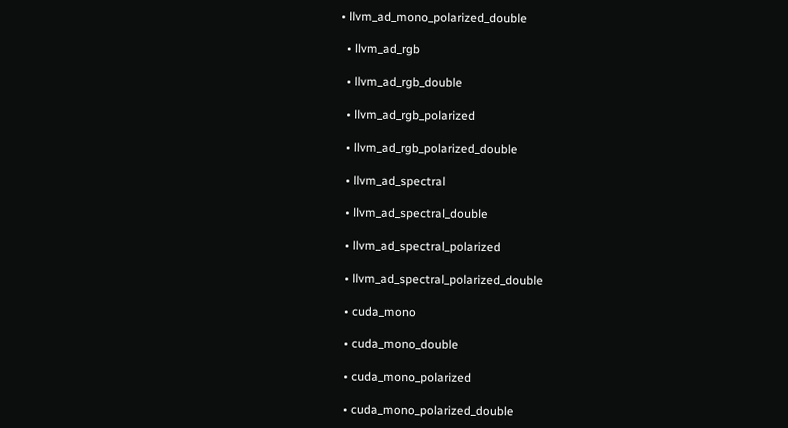• llvm_ad_mono_polarized_double

  • llvm_ad_rgb

  • llvm_ad_rgb_double

  • llvm_ad_rgb_polarized

  • llvm_ad_rgb_polarized_double

  • llvm_ad_spectral

  • llvm_ad_spectral_double

  • llvm_ad_spectral_polarized

  • llvm_ad_spectral_polarized_double

  • cuda_mono

  • cuda_mono_double

  • cuda_mono_polarized

  • cuda_mono_polarized_double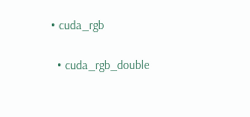• cuda_rgb

  • cuda_rgb_double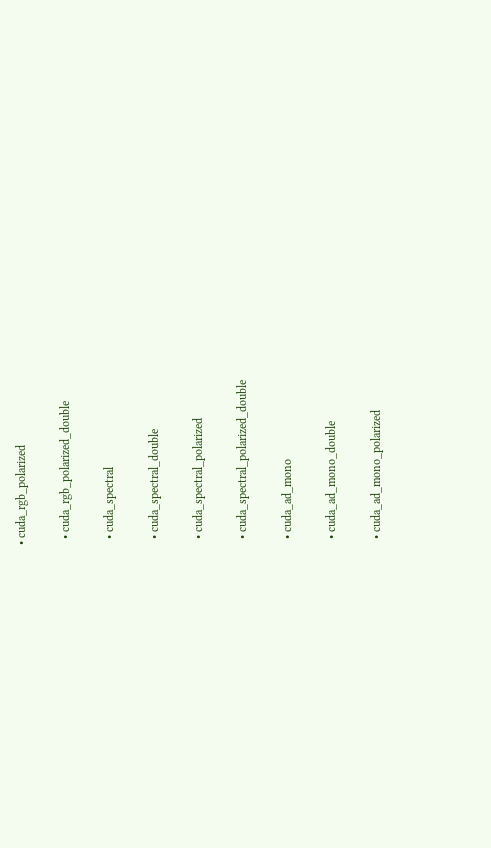• cuda_rgb_polarized

  • cuda_rgb_polarized_double

  • cuda_spectral

  • cuda_spectral_double

  • cuda_spectral_polarized

  • cuda_spectral_polarized_double

  • cuda_ad_mono

  • cuda_ad_mono_double

  • cuda_ad_mono_polarized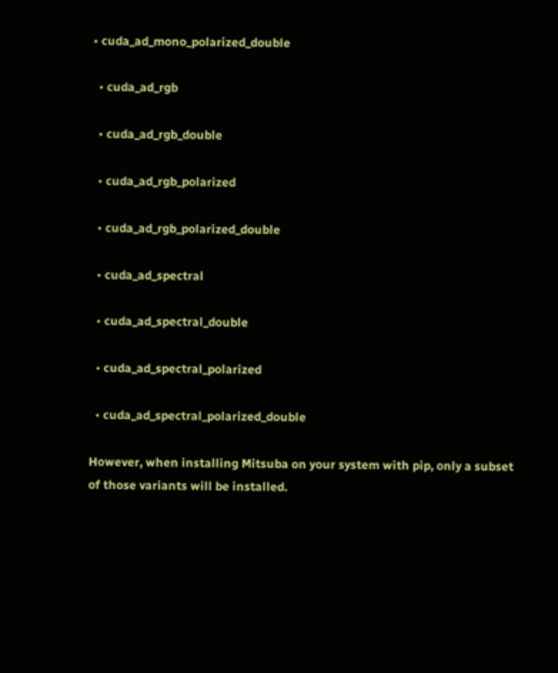• cuda_ad_mono_polarized_double

  • cuda_ad_rgb

  • cuda_ad_rgb_double

  • cuda_ad_rgb_polarized

  • cuda_ad_rgb_polarized_double

  • cuda_ad_spectral

  • cuda_ad_spectral_double

  • cuda_ad_spectral_polarized

  • cuda_ad_spectral_polarized_double

However, when installing Mitsuba on your system with pip, only a subset of those variants will be installed.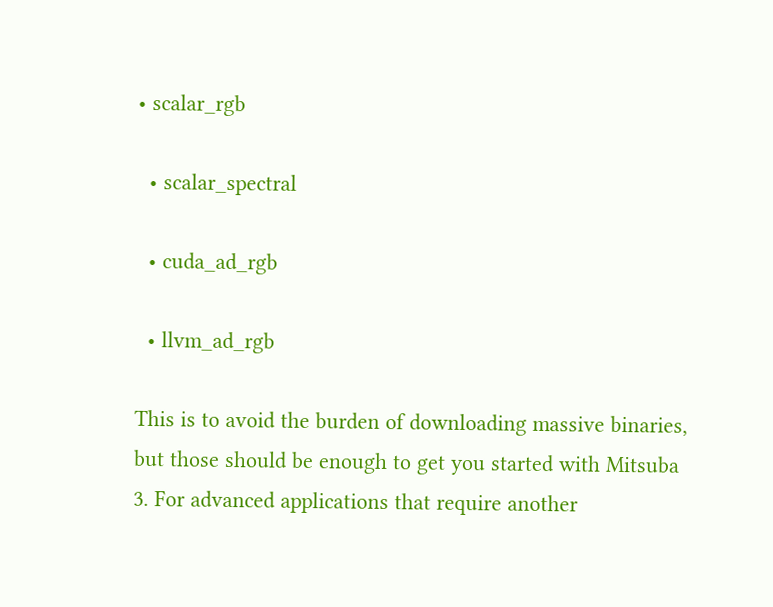• scalar_rgb

  • scalar_spectral

  • cuda_ad_rgb

  • llvm_ad_rgb

This is to avoid the burden of downloading massive binaries, but those should be enough to get you started with Mitsuba 3. For advanced applications that require another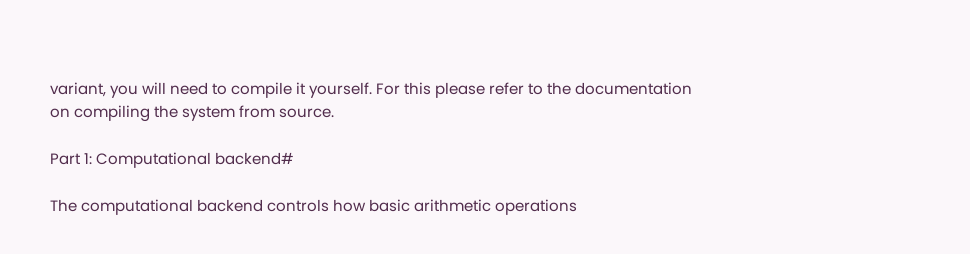variant, you will need to compile it yourself. For this please refer to the documentation on compiling the system from source.

Part 1: Computational backend#

The computational backend controls how basic arithmetic operations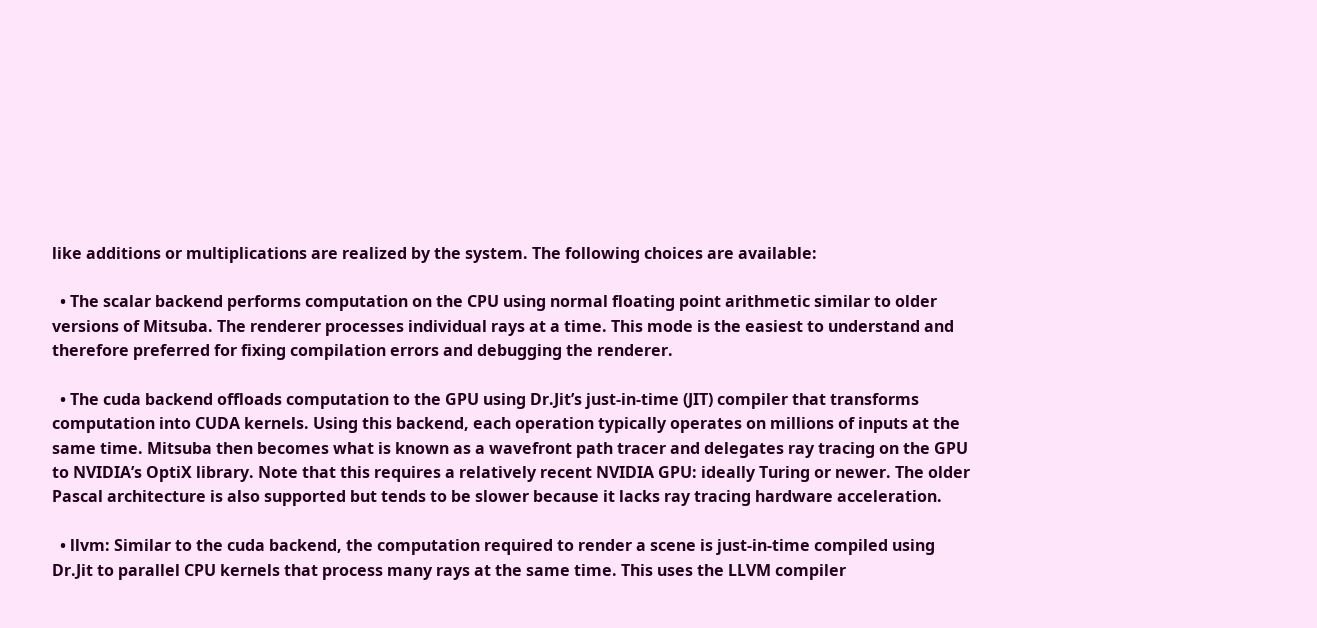like additions or multiplications are realized by the system. The following choices are available:

  • The scalar backend performs computation on the CPU using normal floating point arithmetic similar to older versions of Mitsuba. The renderer processes individual rays at a time. This mode is the easiest to understand and therefore preferred for fixing compilation errors and debugging the renderer.

  • The cuda backend offloads computation to the GPU using Dr.Jit’s just-in-time (JIT) compiler that transforms computation into CUDA kernels. Using this backend, each operation typically operates on millions of inputs at the same time. Mitsuba then becomes what is known as a wavefront path tracer and delegates ray tracing on the GPU to NVIDIA’s OptiX library. Note that this requires a relatively recent NVIDIA GPU: ideally Turing or newer. The older Pascal architecture is also supported but tends to be slower because it lacks ray tracing hardware acceleration.

  • llvm: Similar to the cuda backend, the computation required to render a scene is just-in-time compiled using Dr.Jit to parallel CPU kernels that process many rays at the same time. This uses the LLVM compiler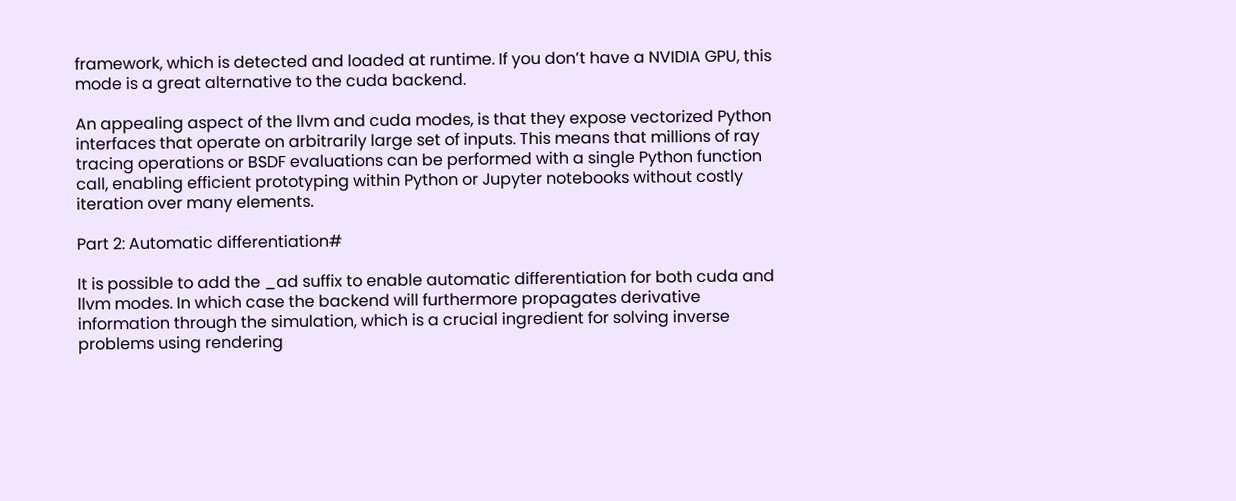framework, which is detected and loaded at runtime. If you don’t have a NVIDIA GPU, this mode is a great alternative to the cuda backend.

An appealing aspect of the llvm and cuda modes, is that they expose vectorized Python interfaces that operate on arbitrarily large set of inputs. This means that millions of ray tracing operations or BSDF evaluations can be performed with a single Python function call, enabling efficient prototyping within Python or Jupyter notebooks without costly iteration over many elements.

Part 2: Automatic differentiation#

It is possible to add the _ad suffix to enable automatic differentiation for both cuda and llvm modes. In which case the backend will furthermore propagates derivative information through the simulation, which is a crucial ingredient for solving inverse problems using rendering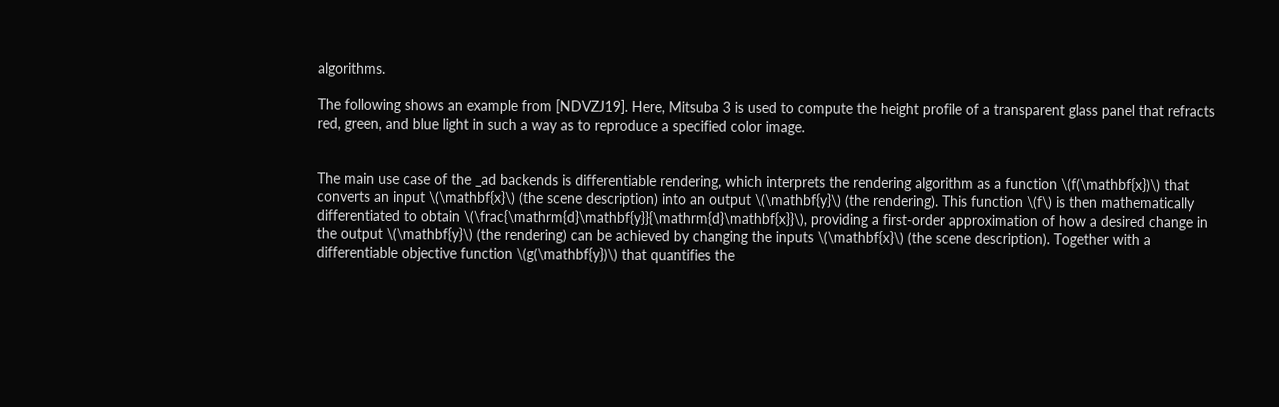algorithms.

The following shows an example from [NDVZJ19]. Here, Mitsuba 3 is used to compute the height profile of a transparent glass panel that refracts red, green, and blue light in such a way as to reproduce a specified color image.


The main use case of the _ad backends is differentiable rendering, which interprets the rendering algorithm as a function \(f(\mathbf{x})\) that converts an input \(\mathbf{x}\) (the scene description) into an output \(\mathbf{y}\) (the rendering). This function \(f\) is then mathematically differentiated to obtain \(\frac{\mathrm{d}\mathbf{y}}{\mathrm{d}\mathbf{x}}\), providing a first-order approximation of how a desired change in the output \(\mathbf{y}\) (the rendering) can be achieved by changing the inputs \(\mathbf{x}\) (the scene description). Together with a differentiable objective function \(g(\mathbf{y})\) that quantifies the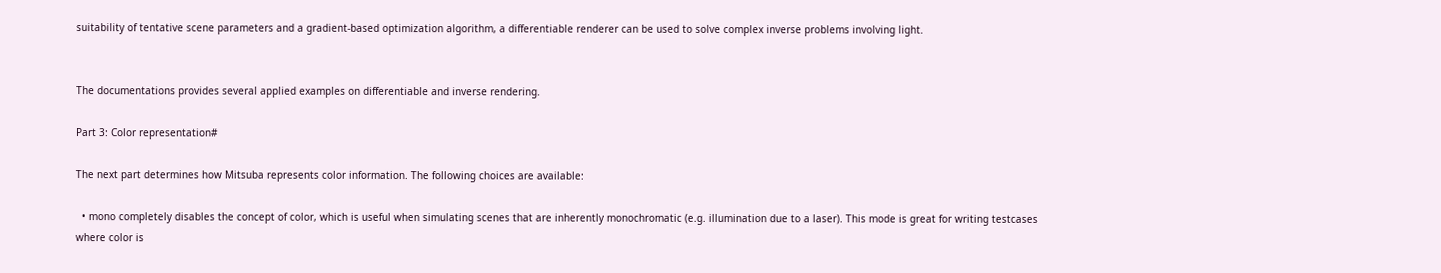suitability of tentative scene parameters and a gradient-based optimization algorithm, a differentiable renderer can be used to solve complex inverse problems involving light.


The documentations provides several applied examples on differentiable and inverse rendering.

Part 3: Color representation#

The next part determines how Mitsuba represents color information. The following choices are available:

  • mono completely disables the concept of color, which is useful when simulating scenes that are inherently monochromatic (e.g. illumination due to a laser). This mode is great for writing testcases where color is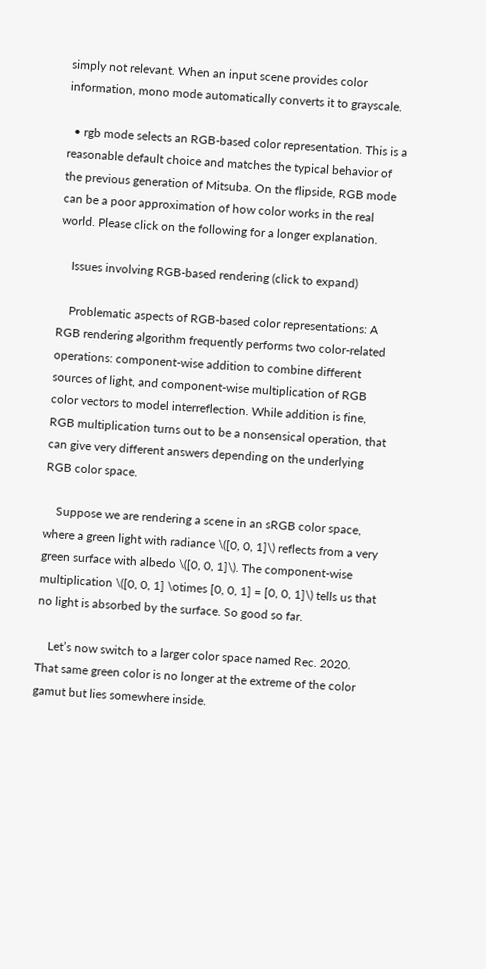simply not relevant. When an input scene provides color information, mono mode automatically converts it to grayscale.

  • rgb mode selects an RGB-based color representation. This is a reasonable default choice and matches the typical behavior of the previous generation of Mitsuba. On the flipside, RGB mode can be a poor approximation of how color works in the real world. Please click on the following for a longer explanation.

    Issues involving RGB-based rendering (click to expand)

    Problematic aspects of RGB-based color representations: A RGB rendering algorithm frequently performs two color-related operations: component-wise addition to combine different sources of light, and component-wise multiplication of RGB color vectors to model interreflection. While addition is fine, RGB multiplication turns out to be a nonsensical operation, that can give very different answers depending on the underlying RGB color space.

    Suppose we are rendering a scene in an sRGB color space, where a green light with radiance \([0, 0, 1]\) reflects from a very green surface with albedo \([0, 0, 1]\). The component-wise multiplication \([0, 0, 1] \otimes [0, 0, 1] = [0, 0, 1]\) tells us that no light is absorbed by the surface. So good so far.

    Let’s now switch to a larger color space named Rec. 2020. That same green color is no longer at the extreme of the color gamut but lies somewhere inside.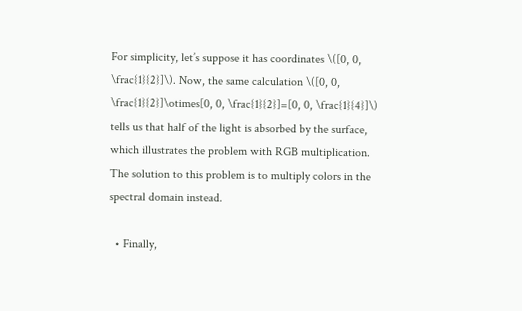For simplicity, let’s suppose it has coordinates \([0, 0, \frac{1}{2}]\). Now, the same calculation \([0, 0, \frac{1}{2}]\otimes[0, 0, \frac{1}{2}]=[0, 0, \frac{1}{4}]\) tells us that half of the light is absorbed by the surface, which illustrates the problem with RGB multiplication. The solution to this problem is to multiply colors in the spectral domain instead.

  • Finally,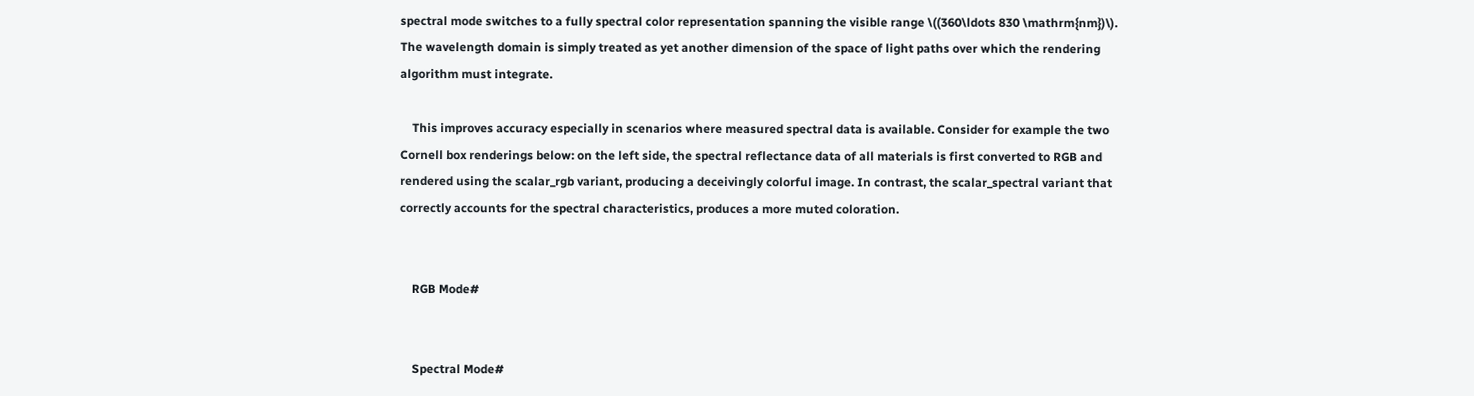spectral mode switches to a fully spectral color representation spanning the visible range \((360\ldots 830 \mathrm{nm})\). The wavelength domain is simply treated as yet another dimension of the space of light paths over which the rendering algorithm must integrate.

    This improves accuracy especially in scenarios where measured spectral data is available. Consider for example the two Cornell box renderings below: on the left side, the spectral reflectance data of all materials is first converted to RGB and rendered using the scalar_rgb variant, producing a deceivingly colorful image. In contrast, the scalar_spectral variant that correctly accounts for the spectral characteristics, produces a more muted coloration.


    RGB Mode#


    Spectral Mode#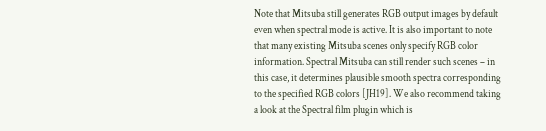Note that Mitsuba still generates RGB output images by default even when spectral mode is active. It is also important to note that many existing Mitsuba scenes only specify RGB color information. Spectral Mitsuba can still render such scenes – in this case, it determines plausible smooth spectra corresponding to the specified RGB colors [JH19]. We also recommend taking a look at the Spectral film plugin which is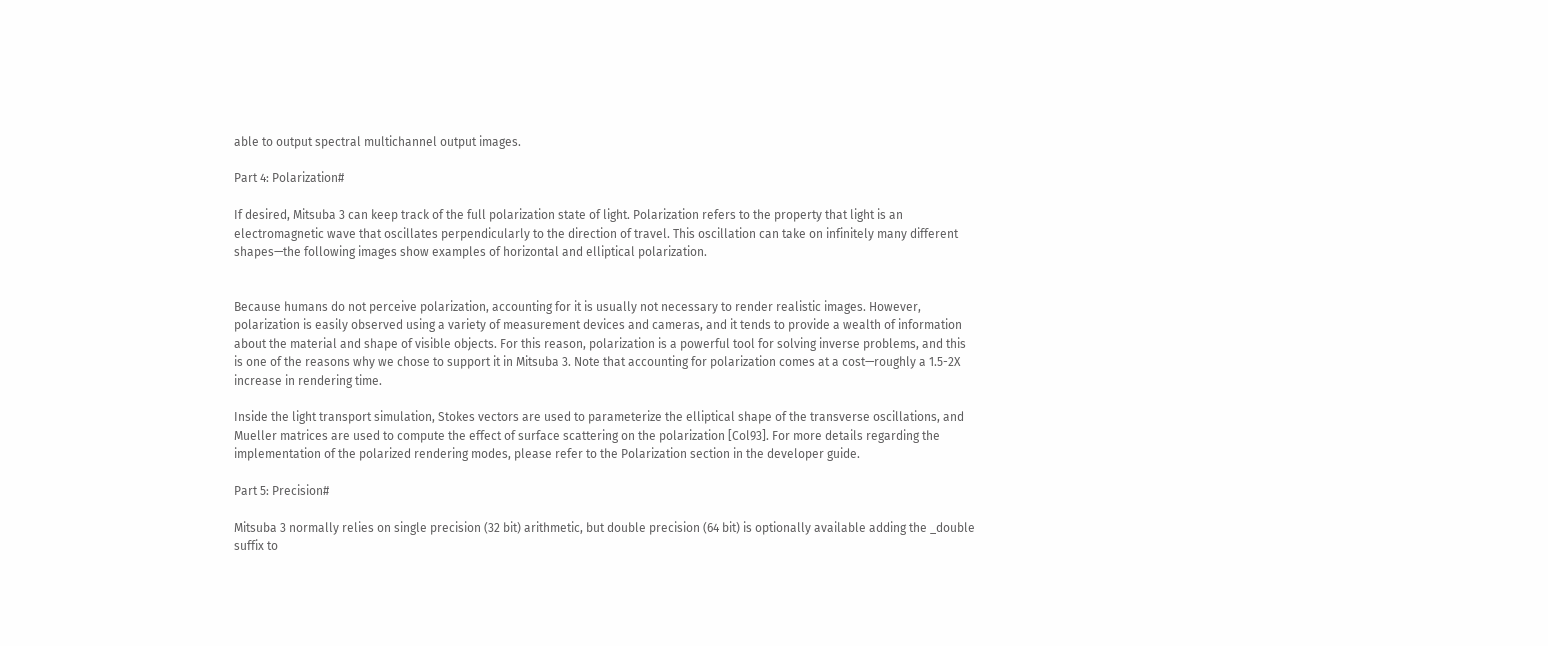able to output spectral multichannel output images.

Part 4: Polarization#

If desired, Mitsuba 3 can keep track of the full polarization state of light. Polarization refers to the property that light is an electromagnetic wave that oscillates perpendicularly to the direction of travel. This oscillation can take on infinitely many different shapes—the following images show examples of horizontal and elliptical polarization.


Because humans do not perceive polarization, accounting for it is usually not necessary to render realistic images. However, polarization is easily observed using a variety of measurement devices and cameras, and it tends to provide a wealth of information about the material and shape of visible objects. For this reason, polarization is a powerful tool for solving inverse problems, and this is one of the reasons why we chose to support it in Mitsuba 3. Note that accounting for polarization comes at a cost—roughly a 1.5-2X increase in rendering time.

Inside the light transport simulation, Stokes vectors are used to parameterize the elliptical shape of the transverse oscillations, and Mueller matrices are used to compute the effect of surface scattering on the polarization [Col93]. For more details regarding the implementation of the polarized rendering modes, please refer to the Polarization section in the developer guide.

Part 5: Precision#

Mitsuba 3 normally relies on single precision (32 bit) arithmetic, but double precision (64 bit) is optionally available adding the _double suffix to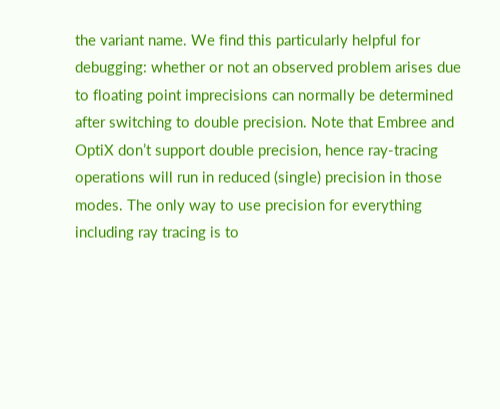the variant name. We find this particularly helpful for debugging: whether or not an observed problem arises due to floating point imprecisions can normally be determined after switching to double precision. Note that Embree and OptiX don’t support double precision, hence ray-tracing operations will run in reduced (single) precision in those modes. The only way to use precision for everything including ray tracing is to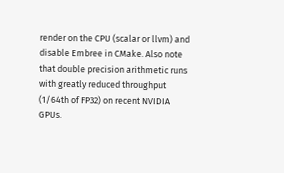render on the CPU (scalar or llvm) and disable Embree in CMake. Also note that double precision arithmetic runs with greatly reduced throughput (1/64th of FP32) on recent NVIDIA GPUs.